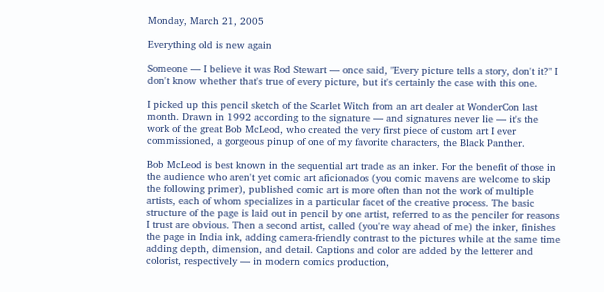Monday, March 21, 2005

Everything old is new again

Someone — I believe it was Rod Stewart — once said, "Every picture tells a story, don't it?" I don't know whether that's true of every picture, but it's certainly the case with this one.

I picked up this pencil sketch of the Scarlet Witch from an art dealer at WonderCon last month. Drawn in 1992 according to the signature — and signatures never lie — it's the work of the great Bob McLeod, who created the very first piece of custom art I ever commissioned, a gorgeous pinup of one of my favorite characters, the Black Panther.

Bob McLeod is best known in the sequential art trade as an inker. For the benefit of those in the audience who aren't yet comic art aficionados (you comic mavens are welcome to skip the following primer), published comic art is more often than not the work of multiple artists, each of whom specializes in a particular facet of the creative process. The basic structure of the page is laid out in pencil by one artist, referred to as the penciler for reasons I trust are obvious. Then a second artist, called (you're way ahead of me) the inker, finishes the page in India ink, adding camera-friendly contrast to the pictures while at the same time adding depth, dimension, and detail. Captions and color are added by the letterer and colorist, respectively — in modern comics production,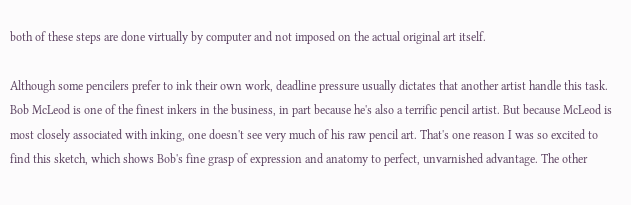both of these steps are done virtually by computer and not imposed on the actual original art itself.

Although some pencilers prefer to ink their own work, deadline pressure usually dictates that another artist handle this task. Bob McLeod is one of the finest inkers in the business, in part because he's also a terrific pencil artist. But because McLeod is most closely associated with inking, one doesn't see very much of his raw pencil art. That's one reason I was so excited to find this sketch, which shows Bob's fine grasp of expression and anatomy to perfect, unvarnished advantage. The other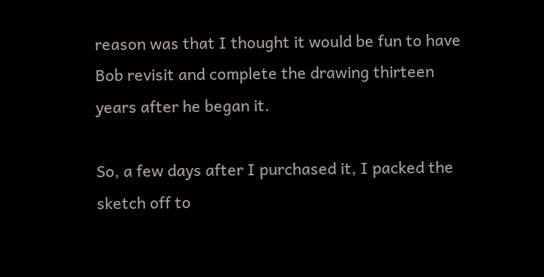reason was that I thought it would be fun to have Bob revisit and complete the drawing thirteen years after he began it.

So, a few days after I purchased it, I packed the sketch off to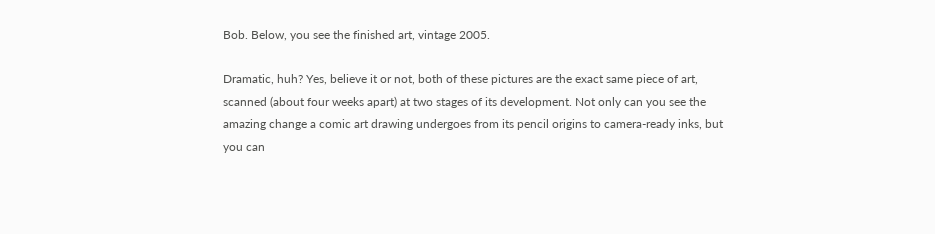Bob. Below, you see the finished art, vintage 2005.

Dramatic, huh? Yes, believe it or not, both of these pictures are the exact same piece of art, scanned (about four weeks apart) at two stages of its development. Not only can you see the amazing change a comic art drawing undergoes from its pencil origins to camera-ready inks, but you can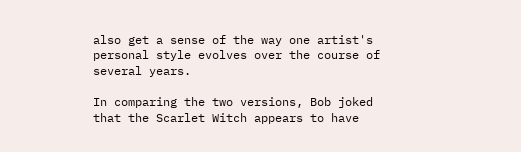also get a sense of the way one artist's personal style evolves over the course of several years.

In comparing the two versions, Bob joked that the Scarlet Witch appears to have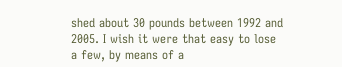shed about 30 pounds between 1992 and 2005. I wish it were that easy to lose a few, by means of a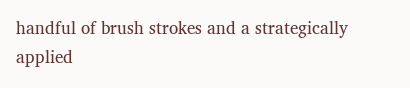handful of brush strokes and a strategically applied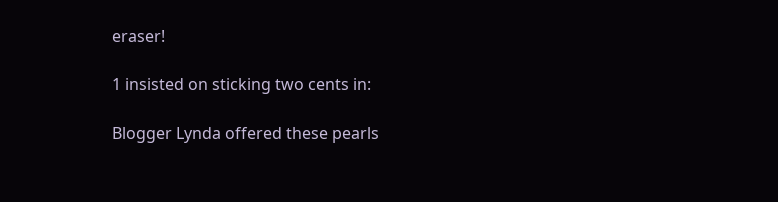eraser!

1 insisted on sticking two cents in:

Blogger Lynda offered these pearls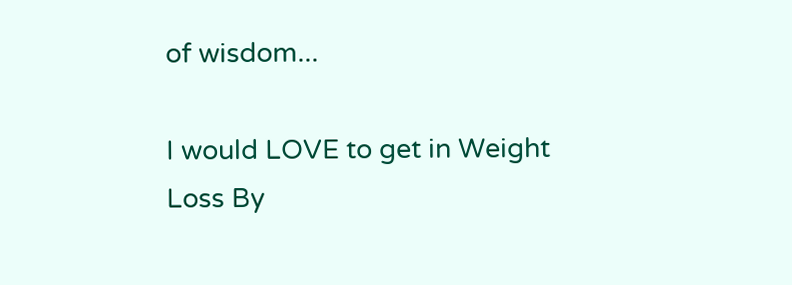of wisdom...

I would LOVE to get in Weight Loss By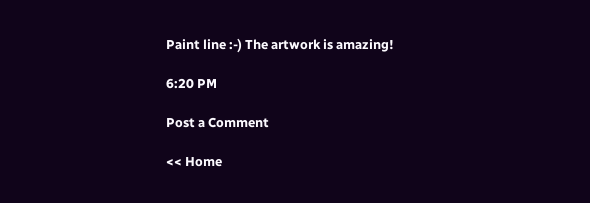Paint line :-) The artwork is amazing!

6:20 PM

Post a Comment

<< Home